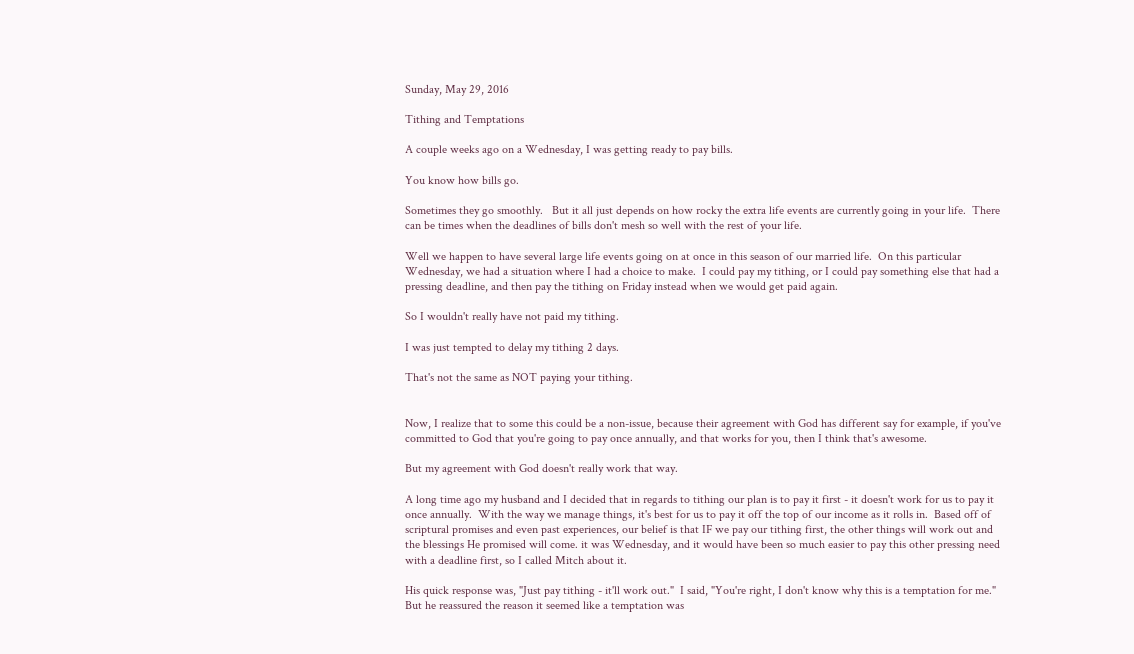Sunday, May 29, 2016

Tithing and Temptations

A couple weeks ago on a Wednesday, I was getting ready to pay bills.

You know how bills go.

Sometimes they go smoothly.   But it all just depends on how rocky the extra life events are currently going in your life.  There can be times when the deadlines of bills don't mesh so well with the rest of your life.

Well we happen to have several large life events going on at once in this season of our married life.  On this particular Wednesday, we had a situation where I had a choice to make.  I could pay my tithing, or I could pay something else that had a pressing deadline, and then pay the tithing on Friday instead when we would get paid again.

So I wouldn't really have not paid my tithing.

I was just tempted to delay my tithing 2 days.

That's not the same as NOT paying your tithing.


Now, I realize that to some this could be a non-issue, because their agreement with God has different say for example, if you've committed to God that you're going to pay once annually, and that works for you, then I think that's awesome.

But my agreement with God doesn't really work that way.

A long time ago my husband and I decided that in regards to tithing our plan is to pay it first - it doesn't work for us to pay it once annually.  With the way we manage things, it's best for us to pay it off the top of our income as it rolls in.  Based off of scriptural promises and even past experiences, our belief is that IF we pay our tithing first, the other things will work out and the blessings He promised will come. it was Wednesday, and it would have been so much easier to pay this other pressing need with a deadline first, so I called Mitch about it.

His quick response was, "Just pay tithing - it'll work out."  I said, "You're right, I don't know why this is a temptation for me."  But he reassured the reason it seemed like a temptation was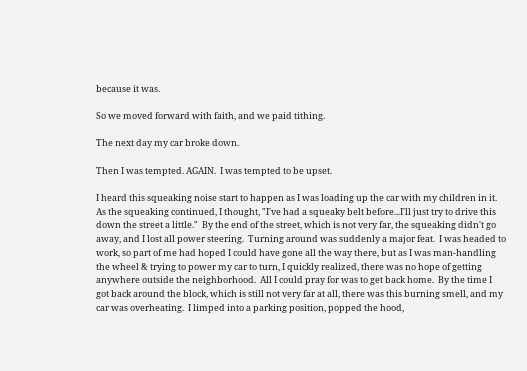because it was.

So we moved forward with faith, and we paid tithing.

The next day my car broke down.

Then I was tempted. AGAIN.  I was tempted to be upset.

I heard this squeaking noise start to happen as I was loading up the car with my children in it. As the squeaking continued, I thought, "I've had a squeaky belt before...I'll just try to drive this down the street a little."  By the end of the street, which is not very far, the squeaking didn't go away, and I lost all power steering.  Turning around was suddenly a major feat.  I was headed to work, so part of me had hoped I could have gone all the way there, but as I was man-handling the wheel & trying to power my car to turn, I quickly realized, there was no hope of getting anywhere outside the neighborhood.  All I could pray for was to get back home.  By the time I got back around the block, which is still not very far at all, there was this burning smell, and my car was overheating.  I limped into a parking position, popped the hood,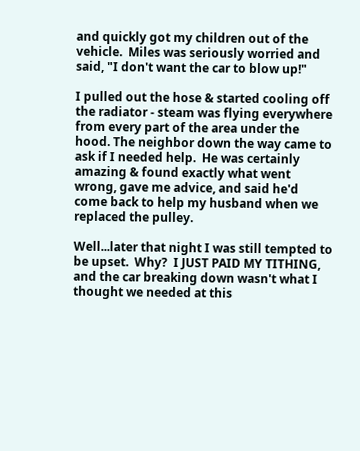and quickly got my children out of the vehicle.  Miles was seriously worried and said, "I don't want the car to blow up!"

I pulled out the hose & started cooling off the radiator - steam was flying everywhere from every part of the area under the hood. The neighbor down the way came to ask if I needed help.  He was certainly amazing & found exactly what went wrong, gave me advice, and said he'd come back to help my husband when we replaced the pulley.

Well...later that night I was still tempted to be upset.  Why?  I JUST PAID MY TITHING, and the car breaking down wasn't what I thought we needed at this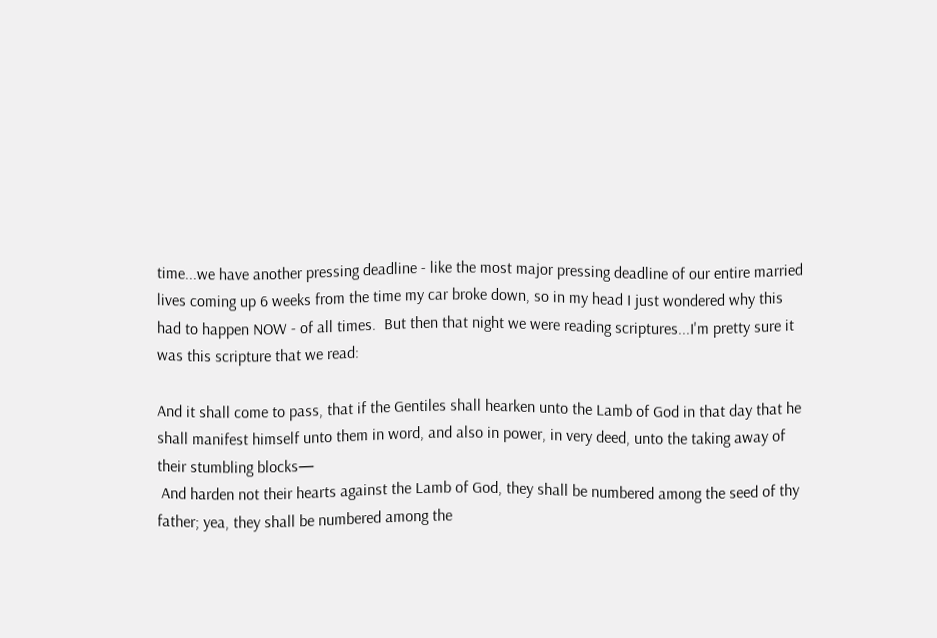time...we have another pressing deadline - like the most major pressing deadline of our entire married lives coming up 6 weeks from the time my car broke down, so in my head I just wondered why this had to happen NOW - of all times.  But then that night we were reading scriptures...I'm pretty sure it was this scripture that we read:

And it shall come to pass, that if the Gentiles shall hearken unto the Lamb of God in that day that he shall manifest himself unto them in word, and also in power, in very deed, unto the taking away of their stumbling blocks—
 And harden not their hearts against the Lamb of God, they shall be numbered among the seed of thy father; yea, they shall be numbered among the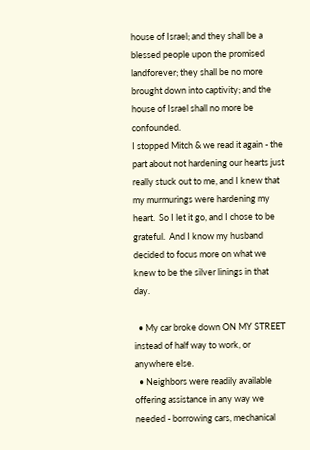house of Israel; and they shall be a blessed people upon the promised landforever; they shall be no more brought down into captivity; and the house of Israel shall no more be confounded.
I stopped Mitch & we read it again - the part about not hardening our hearts just really stuck out to me, and I knew that my murmurings were hardening my heart.  So I let it go, and I chose to be grateful.  And I know my husband decided to focus more on what we knew to be the silver linings in that day.

  • My car broke down ON MY STREET instead of half way to work, or anywhere else.
  • Neighbors were readily available offering assistance in any way we needed - borrowing cars, mechanical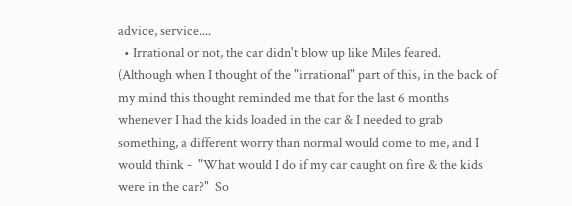advice, service....
  • Irrational or not, the car didn't blow up like Miles feared.  (Although when I thought of the "irrational" part of this, in the back of my mind this thought reminded me that for the last 6 months whenever I had the kids loaded in the car & I needed to grab something, a different worry than normal would come to me, and I would think -  "What would I do if my car caught on fire & the kids were in the car?"  So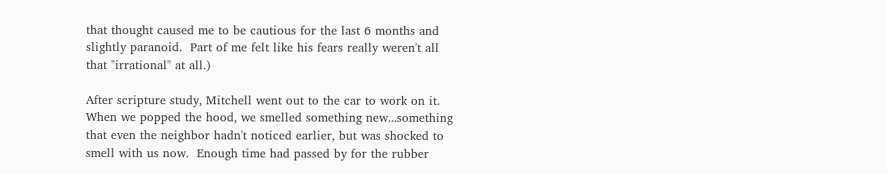that thought caused me to be cautious for the last 6 months and slightly paranoid.  Part of me felt like his fears really weren't all that "irrational" at all.)

After scripture study, Mitchell went out to the car to work on it.  When we popped the hood, we smelled something new...something that even the neighbor hadn't noticed earlier, but was shocked to smell with us now.  Enough time had passed by for the rubber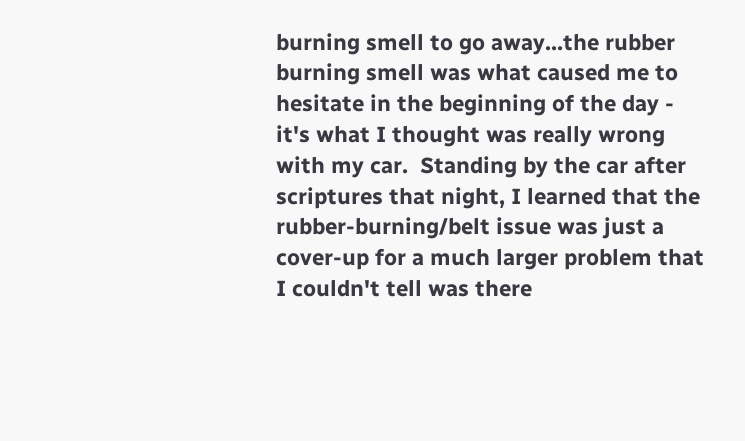burning smell to go away...the rubber burning smell was what caused me to hesitate in the beginning of the day - it's what I thought was really wrong with my car.  Standing by the car after scriptures that night, I learned that the rubber-burning/belt issue was just a cover-up for a much larger problem that I couldn't tell was there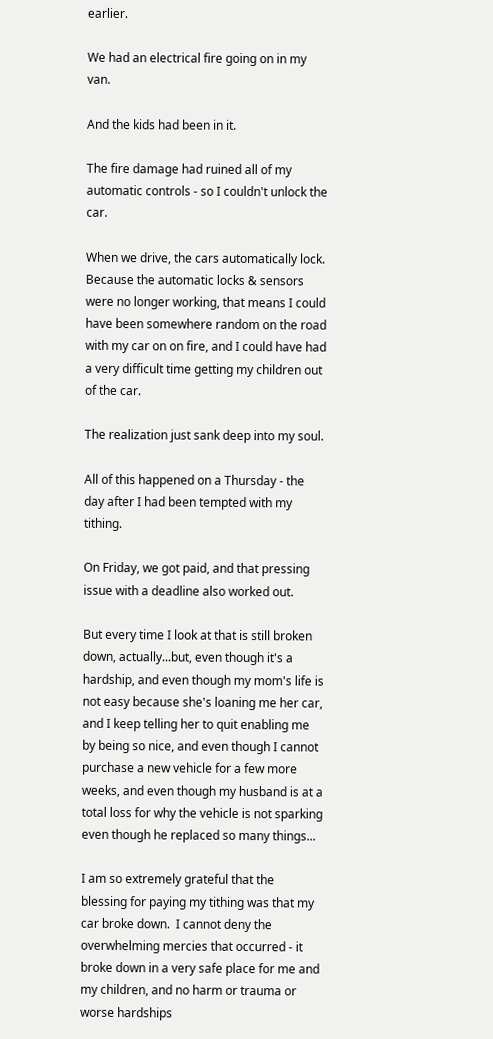earlier.

We had an electrical fire going on in my van.

And the kids had been in it.

The fire damage had ruined all of my automatic controls - so I couldn't unlock the car.

When we drive, the cars automatically lock.  Because the automatic locks & sensors were no longer working, that means I could have been somewhere random on the road with my car on on fire, and I could have had a very difficult time getting my children out of the car.

The realization just sank deep into my soul.

All of this happened on a Thursday - the day after I had been tempted with my tithing.

On Friday, we got paid, and that pressing issue with a deadline also worked out.

But every time I look at that is still broken down, actually...but, even though it's a hardship, and even though my mom's life is not easy because she's loaning me her car, and I keep telling her to quit enabling me by being so nice, and even though I cannot purchase a new vehicle for a few more weeks, and even though my husband is at a total loss for why the vehicle is not sparking even though he replaced so many things...

I am so extremely grateful that the blessing for paying my tithing was that my car broke down.  I cannot deny the overwhelming mercies that occurred - it broke down in a very safe place for me and my children, and no harm or trauma or worse hardships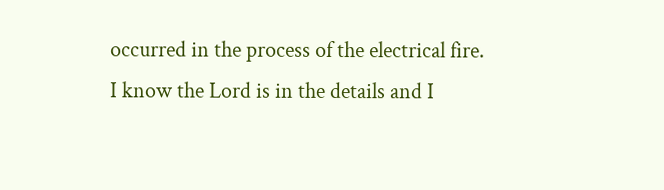occurred in the process of the electrical fire.  I know the Lord is in the details and I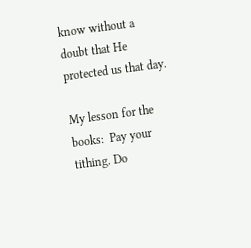know without a doubt that He protected us that day.

My lesson for the books:  Pay your tithing. Do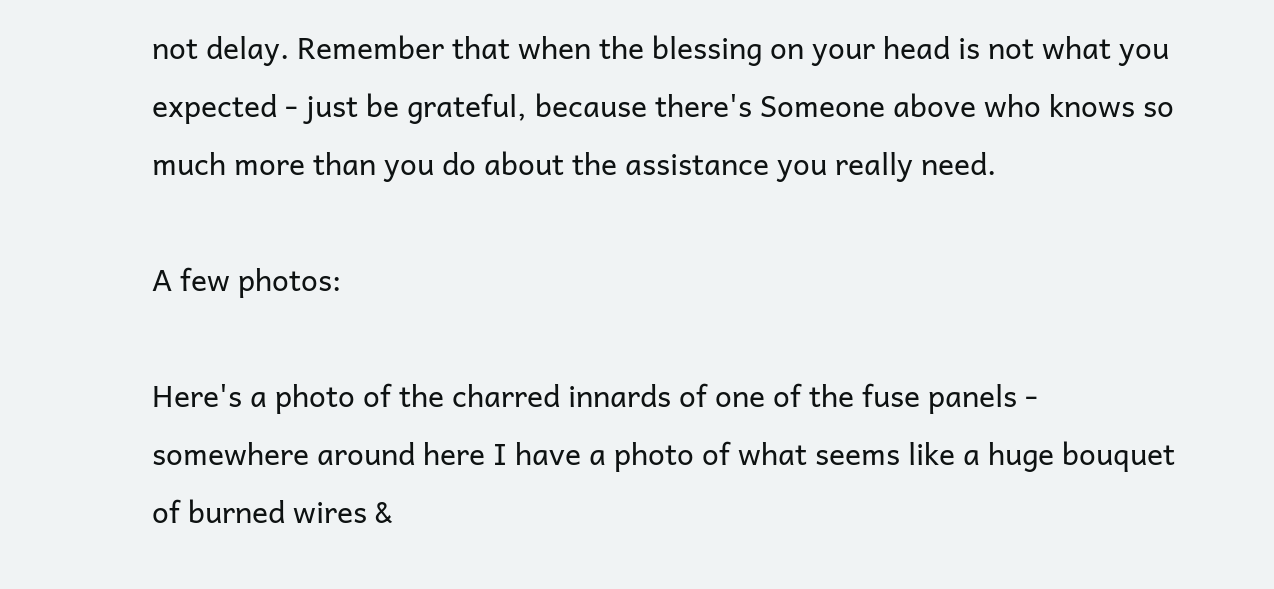not delay. Remember that when the blessing on your head is not what you expected - just be grateful, because there's Someone above who knows so much more than you do about the assistance you really need.

A few photos:

Here's a photo of the charred innards of one of the fuse panels - somewhere around here I have a photo of what seems like a huge bouquet of burned wires &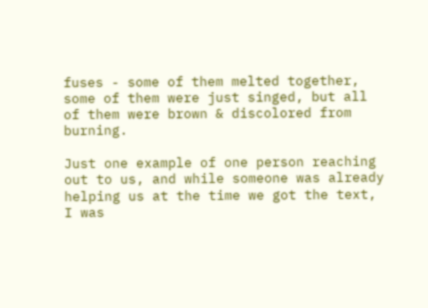fuses - some of them melted together, some of them were just singed, but all of them were brown & discolored from burning.

Just one example of one person reaching out to us, and while someone was already helping us at the time we got the text, I was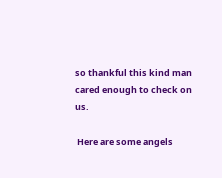so thankful this kind man cared enough to check on us.

 Here are some angels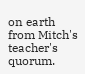on earth from Mitch's teacher's quorum.